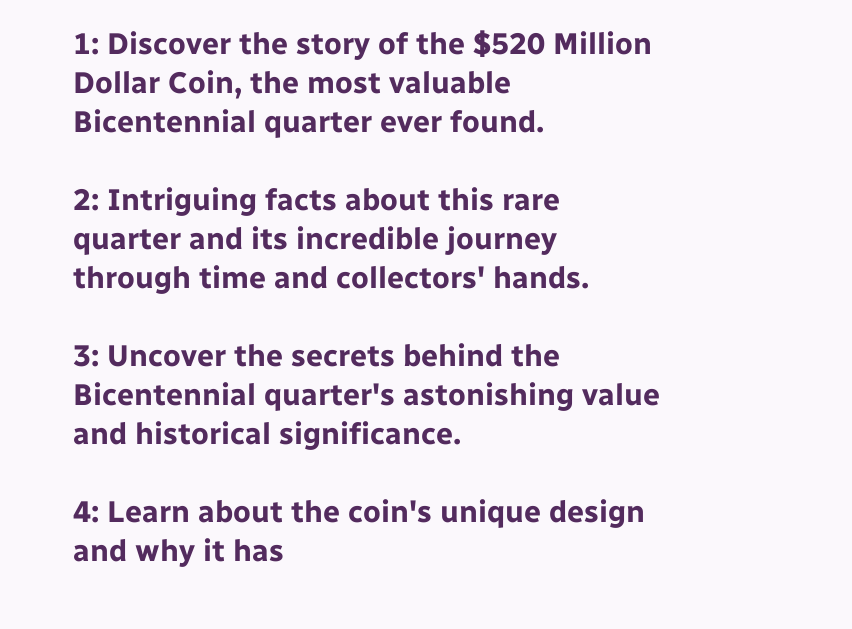1: Discover the story of the $520 Million Dollar Coin, the most valuable Bicentennial quarter ever found.

2: Intriguing facts about this rare quarter and its incredible journey through time and collectors' hands.

3: Uncover the secrets behind the Bicentennial quarter's astonishing value and historical significance.

4: Learn about the coin's unique design and why it has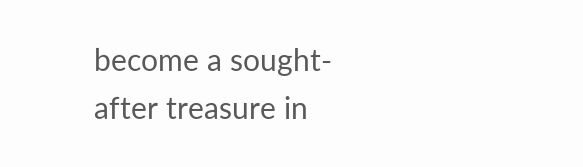become a sought-after treasure in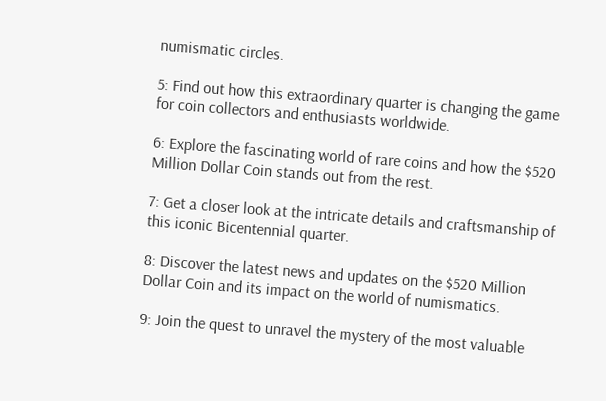numismatic circles.

5: Find out how this extraordinary quarter is changing the game for coin collectors and enthusiasts worldwide.

6: Explore the fascinating world of rare coins and how the $520 Million Dollar Coin stands out from the rest.

7: Get a closer look at the intricate details and craftsmanship of this iconic Bicentennial quarter.

8: Discover the latest news and updates on the $520 Million Dollar Coin and its impact on the world of numismatics.

9: Join the quest to unravel the mystery of the most valuable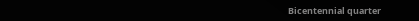Bicentennial quarter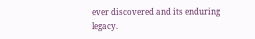ever discovered and its enduring legacy.